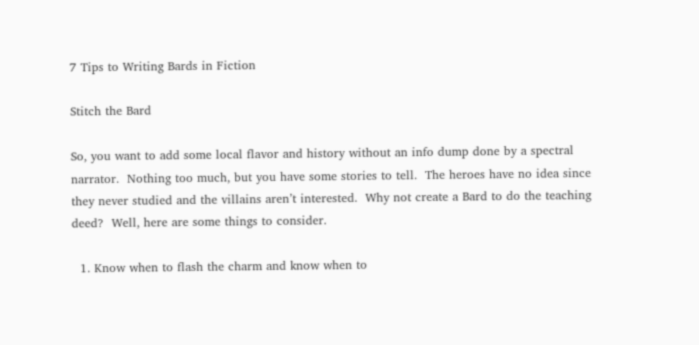7 Tips to Writing Bards in Fiction

Stitch the Bard

So, you want to add some local flavor and history without an info dump done by a spectral narrator.  Nothing too much, but you have some stories to tell.  The heroes have no idea since they never studied and the villains aren’t interested.  Why not create a Bard to do the teaching deed?  Well, here are some things to consider.

  1. Know when to flash the charm and know when to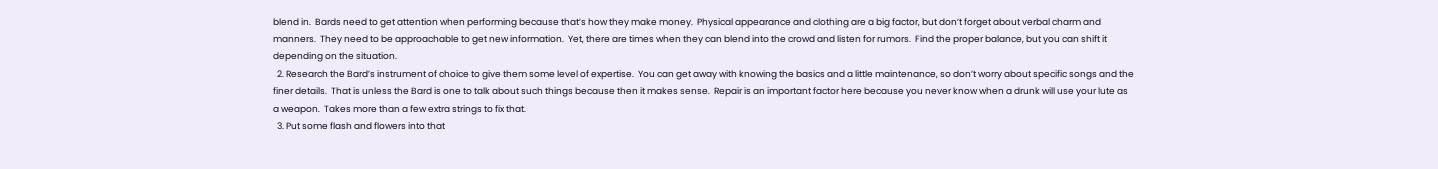blend in.  Bards need to get attention when performing because that’s how they make money.  Physical appearance and clothing are a big factor, but don’t forget about verbal charm and manners.  They need to be approachable to get new information.  Yet, there are times when they can blend into the crowd and listen for rumors.  Find the proper balance, but you can shift it depending on the situation.
  2. Research the Bard’s instrument of choice to give them some level of expertise.  You can get away with knowing the basics and a little maintenance, so don’t worry about specific songs and the finer details.  That is unless the Bard is one to talk about such things because then it makes sense.  Repair is an important factor here because you never know when a drunk will use your lute as a weapon.  Takes more than a few extra strings to fix that.
  3. Put some flash and flowers into that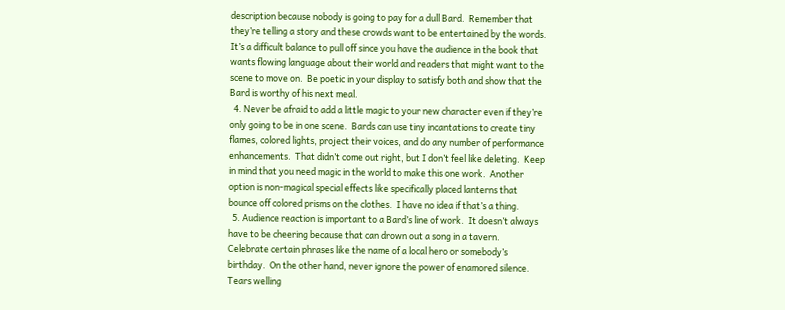description because nobody is going to pay for a dull Bard.  Remember that they’re telling a story and these crowds want to be entertained by the words.  It’s a difficult balance to pull off since you have the audience in the book that wants flowing language about their world and readers that might want to the scene to move on.  Be poetic in your display to satisfy both and show that the Bard is worthy of his next meal.
  4. Never be afraid to add a little magic to your new character even if they’re only going to be in one scene.  Bards can use tiny incantations to create tiny flames, colored lights, project their voices, and do any number of performance enhancements.  That didn’t come out right, but I don’t feel like deleting.  Keep in mind that you need magic in the world to make this one work.  Another option is non-magical special effects like specifically placed lanterns that bounce off colored prisms on the clothes.  I have no idea if that’s a thing.
  5. Audience reaction is important to a Bard’s line of work.  It doesn’t always have to be cheering because that can drown out a song in a tavern.  Celebrate certain phrases like the name of a local hero or somebody’s birthday.  On the other hand, never ignore the power of enamored silence.  Tears welling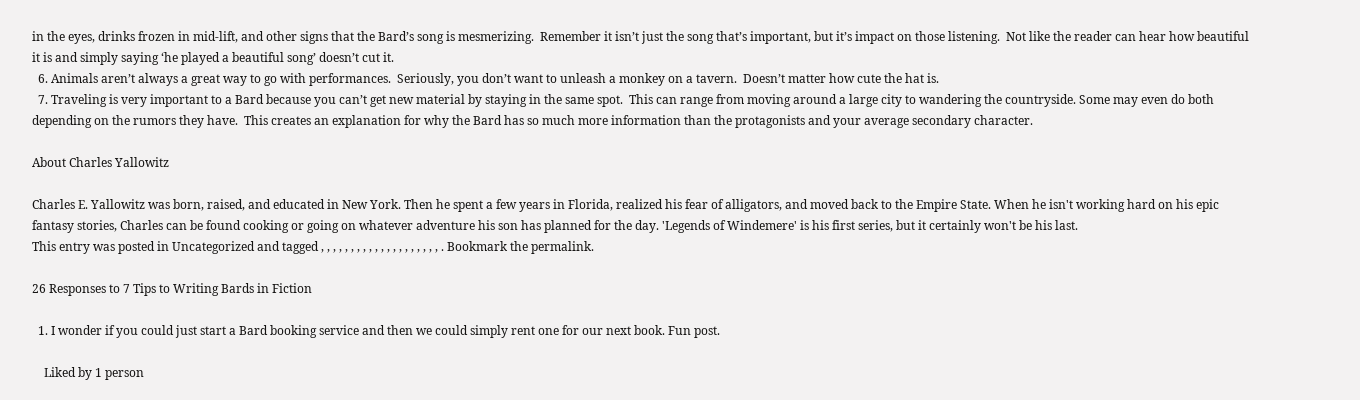in the eyes, drinks frozen in mid-lift, and other signs that the Bard’s song is mesmerizing.  Remember it isn’t just the song that’s important, but it’s impact on those listening.  Not like the reader can hear how beautiful it is and simply saying ‘he played a beautiful song’ doesn’t cut it.
  6. Animals aren’t always a great way to go with performances.  Seriously, you don’t want to unleash a monkey on a tavern.  Doesn’t matter how cute the hat is.
  7. Traveling is very important to a Bard because you can’t get new material by staying in the same spot.  This can range from moving around a large city to wandering the countryside. Some may even do both depending on the rumors they have.  This creates an explanation for why the Bard has so much more information than the protagonists and your average secondary character.

About Charles Yallowitz

Charles E. Yallowitz was born, raised, and educated in New York. Then he spent a few years in Florida, realized his fear of alligators, and moved back to the Empire State. When he isn't working hard on his epic fantasy stories, Charles can be found cooking or going on whatever adventure his son has planned for the day. 'Legends of Windemere' is his first series, but it certainly won't be his last.
This entry was posted in Uncategorized and tagged , , , , , , , , , , , , , , , , , , , , . Bookmark the permalink.

26 Responses to 7 Tips to Writing Bards in Fiction

  1. I wonder if you could just start a Bard booking service and then we could simply rent one for our next book. Fun post.

    Liked by 1 person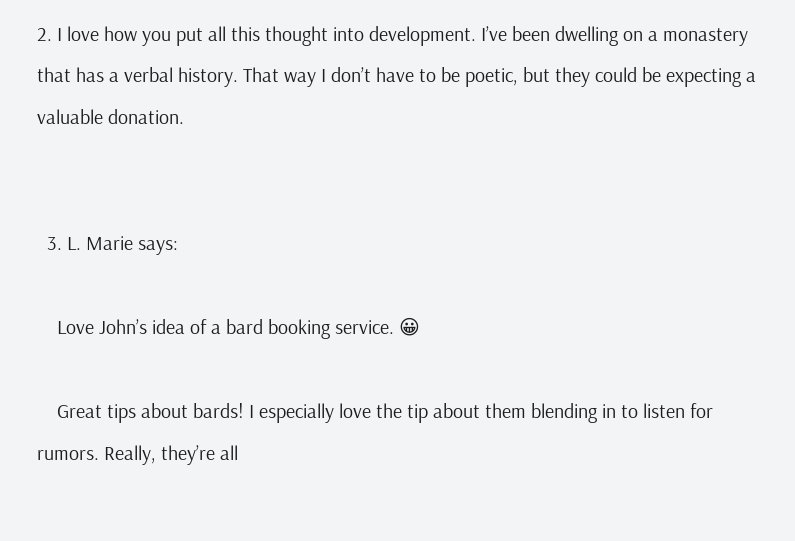2. I love how you put all this thought into development. I’ve been dwelling on a monastery that has a verbal history. That way I don’t have to be poetic, but they could be expecting a valuable donation.


  3. L. Marie says:

    Love John’s idea of a bard booking service. 😀

    Great tips about bards! I especially love the tip about them blending in to listen for rumors. Really, they’re all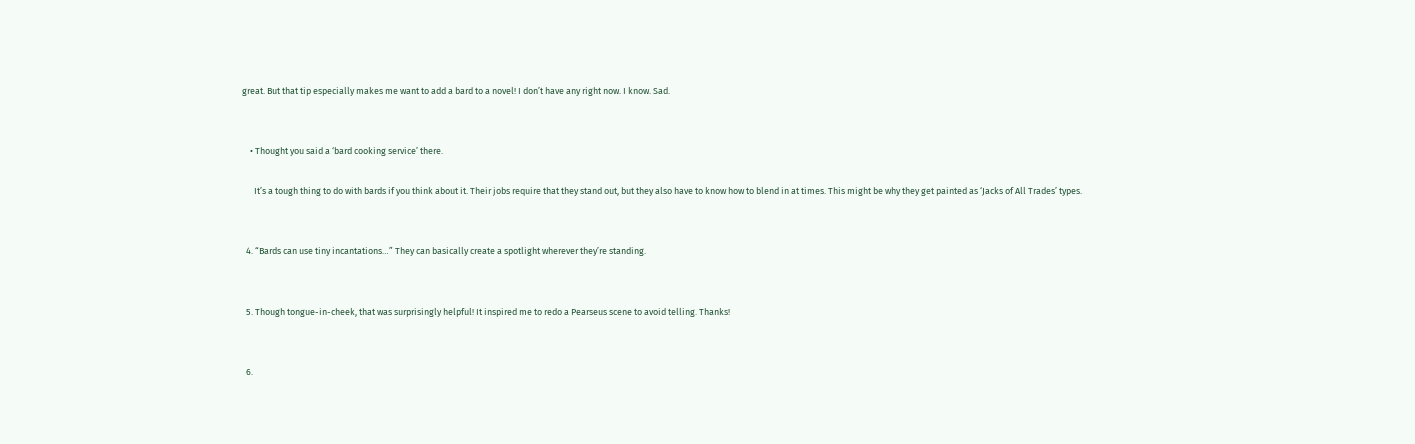great. But that tip especially makes me want to add a bard to a novel! I don’t have any right now. I know. Sad.


    • Thought you said a ‘bard cooking service’ there.

      It’s a tough thing to do with bards if you think about it. Their jobs require that they stand out, but they also have to know how to blend in at times. This might be why they get painted as ‘Jacks of All Trades’ types.


  4. “Bards can use tiny incantations…” They can basically create a spotlight wherever they’re standing.


  5. Though tongue-in-cheek, that was surprisingly helpful! It inspired me to redo a Pearseus scene to avoid telling. Thanks!


  6.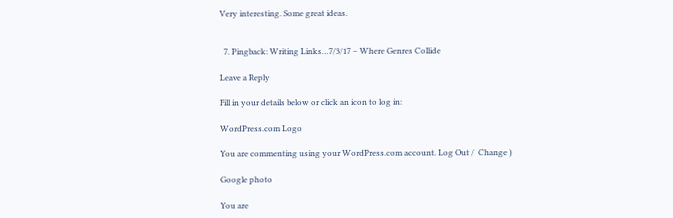Very interesting. Some great ideas.


  7. Pingback: Writing Links…7/3/17 – Where Genres Collide

Leave a Reply

Fill in your details below or click an icon to log in:

WordPress.com Logo

You are commenting using your WordPress.com account. Log Out /  Change )

Google photo

You are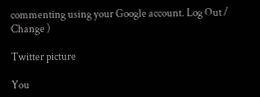commenting using your Google account. Log Out /  Change )

Twitter picture

You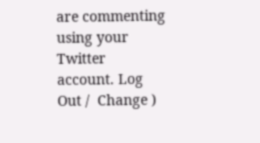are commenting using your Twitter account. Log Out /  Change )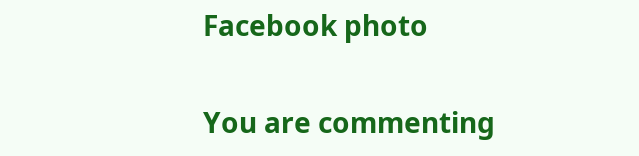Facebook photo

You are commenting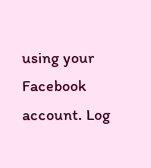using your Facebook account. Log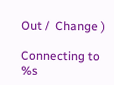Out /  Change )

Connecting to %s